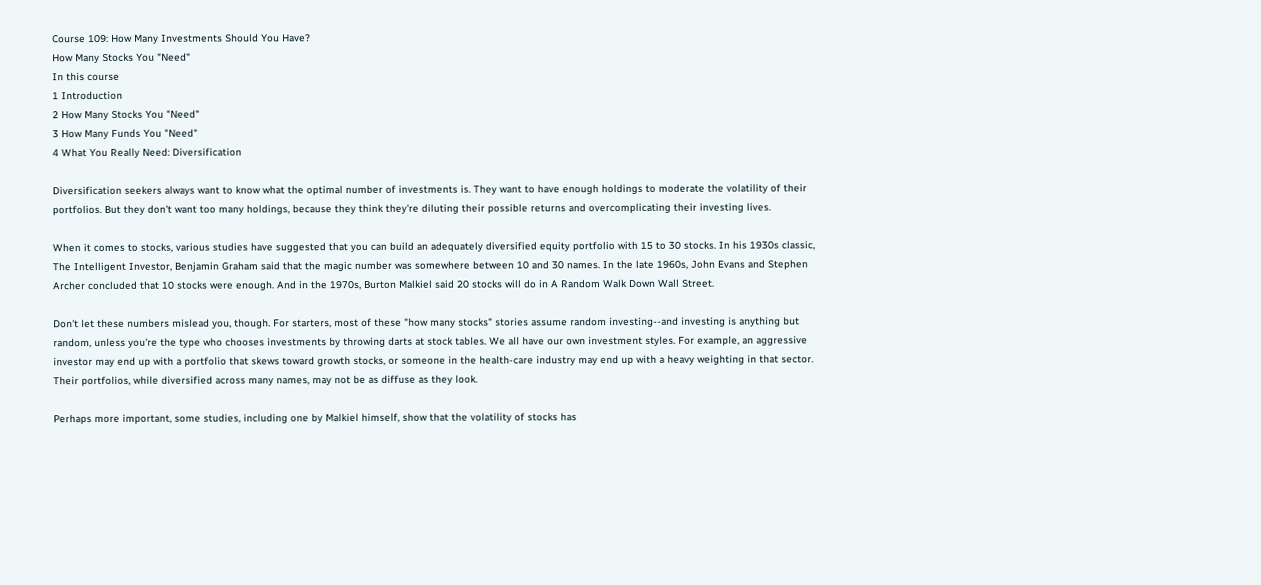Course 109: How Many Investments Should You Have?
How Many Stocks You "Need"
In this course
1 Introduction
2 How Many Stocks You "Need"
3 How Many Funds You "Need"
4 What You Really Need: Diversification

Diversification seekers always want to know what the optimal number of investments is. They want to have enough holdings to moderate the volatility of their portfolios. But they don't want too many holdings, because they think they're diluting their possible returns and overcomplicating their investing lives.

When it comes to stocks, various studies have suggested that you can build an adequately diversified equity portfolio with 15 to 30 stocks. In his 1930s classic, The Intelligent Investor, Benjamin Graham said that the magic number was somewhere between 10 and 30 names. In the late 1960s, John Evans and Stephen Archer concluded that 10 stocks were enough. And in the 1970s, Burton Malkiel said 20 stocks will do in A Random Walk Down Wall Street.

Don't let these numbers mislead you, though. For starters, most of these "how many stocks" stories assume random investing--and investing is anything but random, unless you're the type who chooses investments by throwing darts at stock tables. We all have our own investment styles. For example, an aggressive investor may end up with a portfolio that skews toward growth stocks, or someone in the health-care industry may end up with a heavy weighting in that sector. Their portfolios, while diversified across many names, may not be as diffuse as they look.

Perhaps more important, some studies, including one by Malkiel himself, show that the volatility of stocks has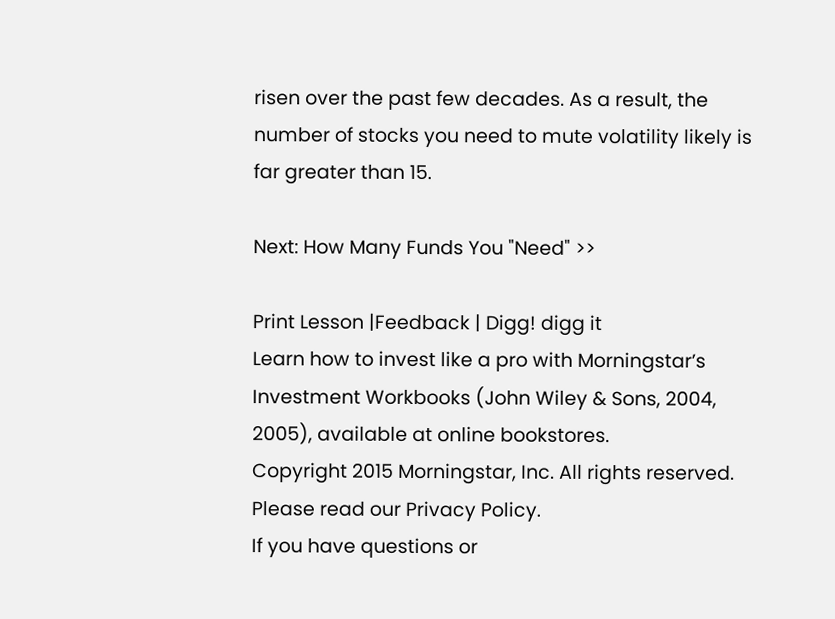risen over the past few decades. As a result, the number of stocks you need to mute volatility likely is far greater than 15.

Next: How Many Funds You "Need" >>

Print Lesson |Feedback | Digg! digg it
Learn how to invest like a pro with Morningstar’s Investment Workbooks (John Wiley & Sons, 2004, 2005), available at online bookstores.
Copyright 2015 Morningstar, Inc. All rights reserved. Please read our Privacy Policy.
If you have questions or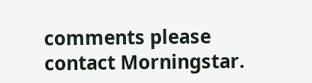comments please contact Morningstar.